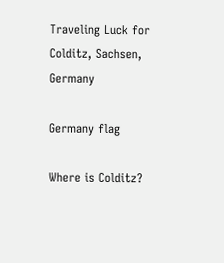Traveling Luck for Colditz, Sachsen, Germany

Germany flag

Where is Colditz?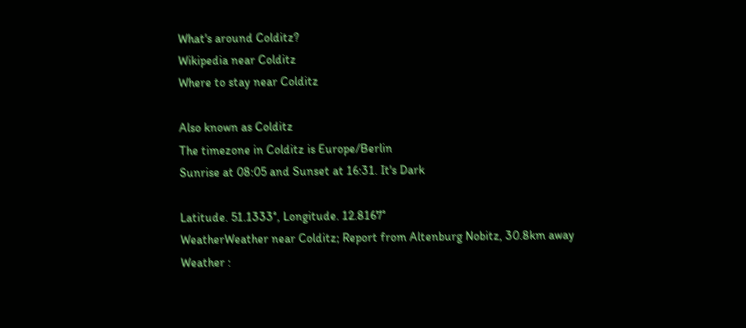What's around Colditz?
Wikipedia near Colditz
Where to stay near Colditz

Also known as Colditz
The timezone in Colditz is Europe/Berlin
Sunrise at 08:05 and Sunset at 16:31. It's Dark

Latitude. 51.1333°, Longitude. 12.8167°
WeatherWeather near Colditz; Report from Altenburg Nobitz, 30.8km away
Weather :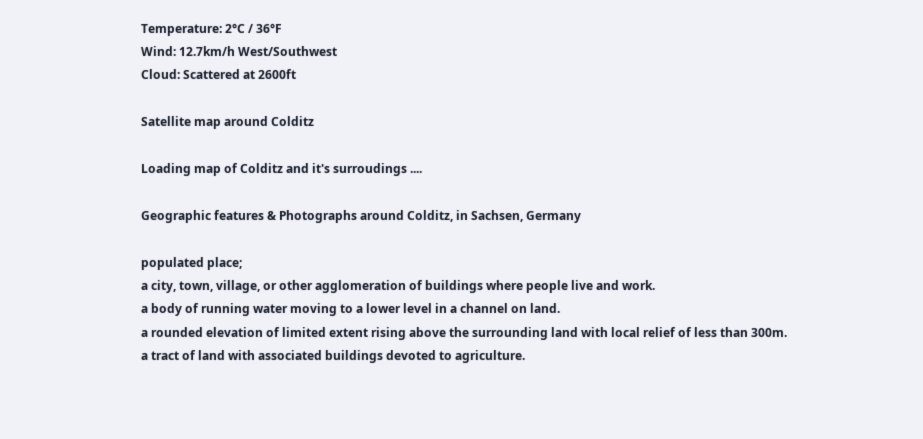Temperature: 2°C / 36°F
Wind: 12.7km/h West/Southwest
Cloud: Scattered at 2600ft

Satellite map around Colditz

Loading map of Colditz and it's surroudings ....

Geographic features & Photographs around Colditz, in Sachsen, Germany

populated place;
a city, town, village, or other agglomeration of buildings where people live and work.
a body of running water moving to a lower level in a channel on land.
a rounded elevation of limited extent rising above the surrounding land with local relief of less than 300m.
a tract of land with associated buildings devoted to agriculture.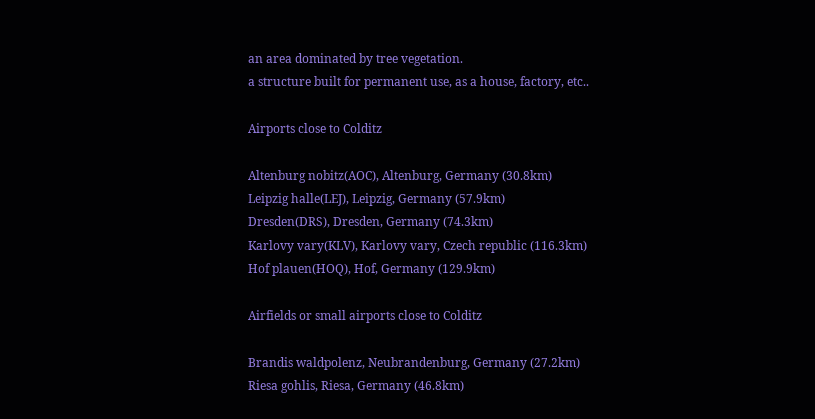an area dominated by tree vegetation.
a structure built for permanent use, as a house, factory, etc..

Airports close to Colditz

Altenburg nobitz(AOC), Altenburg, Germany (30.8km)
Leipzig halle(LEJ), Leipzig, Germany (57.9km)
Dresden(DRS), Dresden, Germany (74.3km)
Karlovy vary(KLV), Karlovy vary, Czech republic (116.3km)
Hof plauen(HOQ), Hof, Germany (129.9km)

Airfields or small airports close to Colditz

Brandis waldpolenz, Neubrandenburg, Germany (27.2km)
Riesa gohlis, Riesa, Germany (46.8km)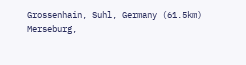Grossenhain, Suhl, Germany (61.5km)
Merseburg,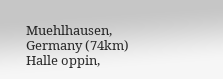Muehlhausen, Germany (74km)
Halle oppin,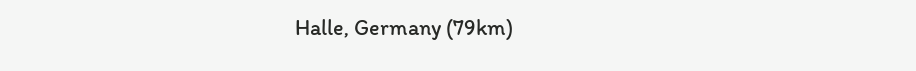Halle, Germany (79km)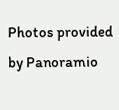Photos provided by Panoramio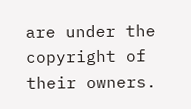are under the copyright of their owners.